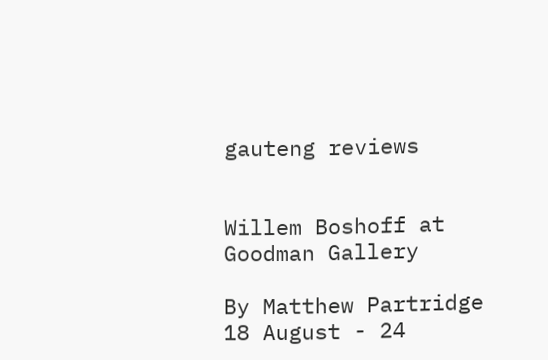gauteng reviews


Willem Boshoff at Goodman Gallery

By Matthew Partridge
18 August - 24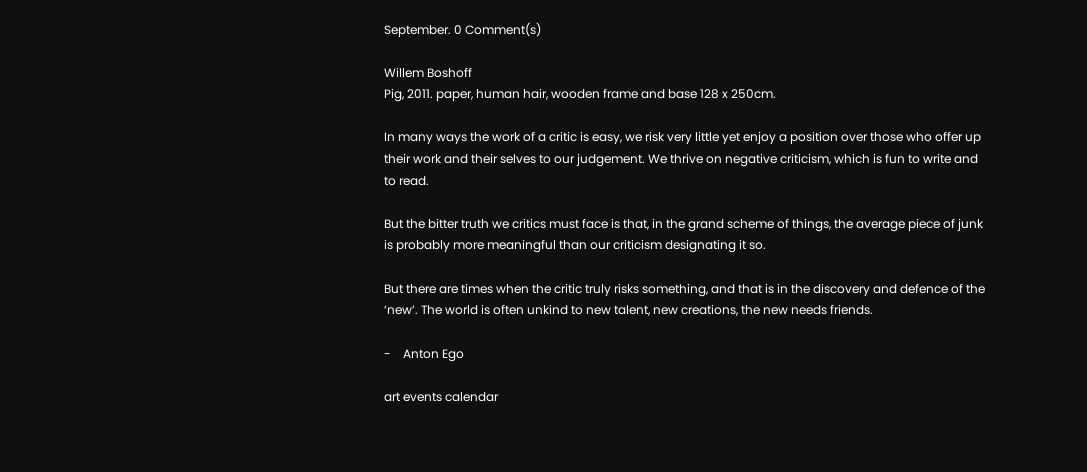September. 0 Comment(s)

Willem Boshoff
Pig, 2011. paper, human hair, wooden frame and base 128 x 250cm.

In many ways the work of a critic is easy, we risk very little yet enjoy a position over those who offer up their work and their selves to our judgement. We thrive on negative criticism, which is fun to write and to read.

But the bitter truth we critics must face is that, in the grand scheme of things, the average piece of junk is probably more meaningful than our criticism designating it so.

But there are times when the critic truly risks something, and that is in the discovery and defence of the ‘new’. The world is often unkind to new talent, new creations, the new needs friends.

-    Anton Ego

art events calendar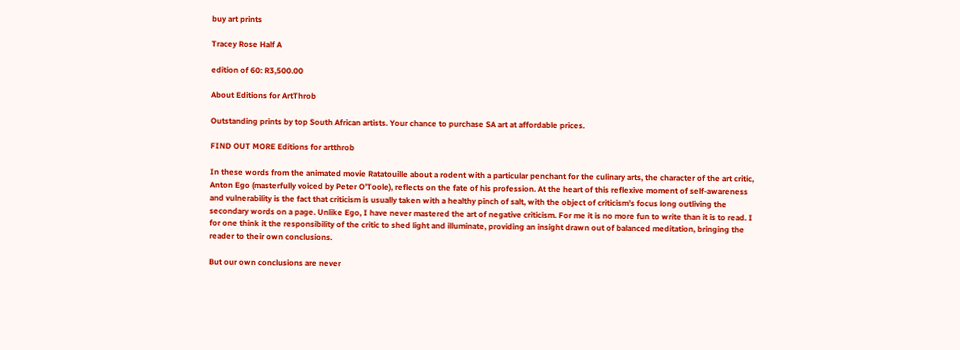buy art prints

Tracey Rose Half A

edition of 60: R3,500.00

About Editions for ArtThrob

Outstanding prints by top South African artists. Your chance to purchase SA art at affordable prices.

FIND OUT MORE Editions for artthrob

In these words from the animated movie Ratatouille about a rodent with a particular penchant for the culinary arts, the character of the art critic, Anton Ego (masterfully voiced by Peter O’Toole), reflects on the fate of his profession. At the heart of this reflexive moment of self-awareness and vulnerability is the fact that criticism is usually taken with a healthy pinch of salt, with the object of criticism’s focus long outliving the secondary words on a page. Unlike Ego, I have never mastered the art of negative criticism. For me it is no more fun to write than it is to read. I for one think it the responsibility of the critic to shed light and illuminate, providing an insight drawn out of balanced meditation, bringing the reader to their own conclusions.

But our own conclusions are never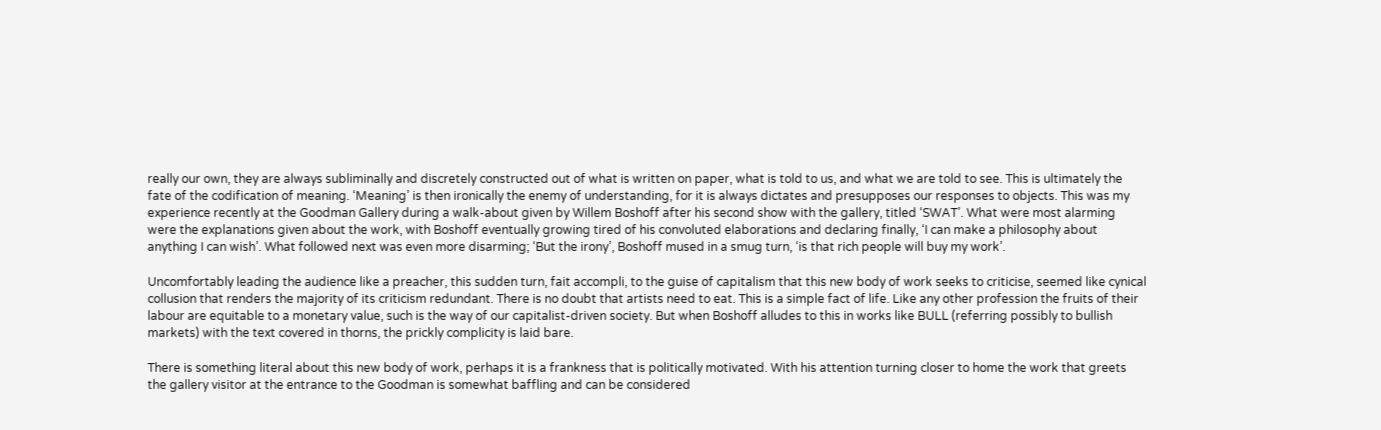really our own, they are always subliminally and discretely constructed out of what is written on paper, what is told to us, and what we are told to see. This is ultimately the fate of the codification of meaning. ‘Meaning’ is then ironically the enemy of understanding, for it is always dictates and presupposes our responses to objects. This was my experience recently at the Goodman Gallery during a walk-about given by Willem Boshoff after his second show with the gallery, titled ‘SWAT’. What were most alarming were the explanations given about the work, with Boshoff eventually growing tired of his convoluted elaborations and declaring finally, ‘I can make a philosophy about anything I can wish’. What followed next was even more disarming; ‘But the irony’, Boshoff mused in a smug turn, ‘is that rich people will buy my work’.

Uncomfortably leading the audience like a preacher, this sudden turn, fait accompli, to the guise of capitalism that this new body of work seeks to criticise, seemed like cynical collusion that renders the majority of its criticism redundant. There is no doubt that artists need to eat. This is a simple fact of life. Like any other profession the fruits of their labour are equitable to a monetary value, such is the way of our capitalist-driven society. But when Boshoff alludes to this in works like BULL (referring possibly to bullish markets) with the text covered in thorns, the prickly complicity is laid bare.

There is something literal about this new body of work, perhaps it is a frankness that is politically motivated. With his attention turning closer to home the work that greets the gallery visitor at the entrance to the Goodman is somewhat baffling and can be considered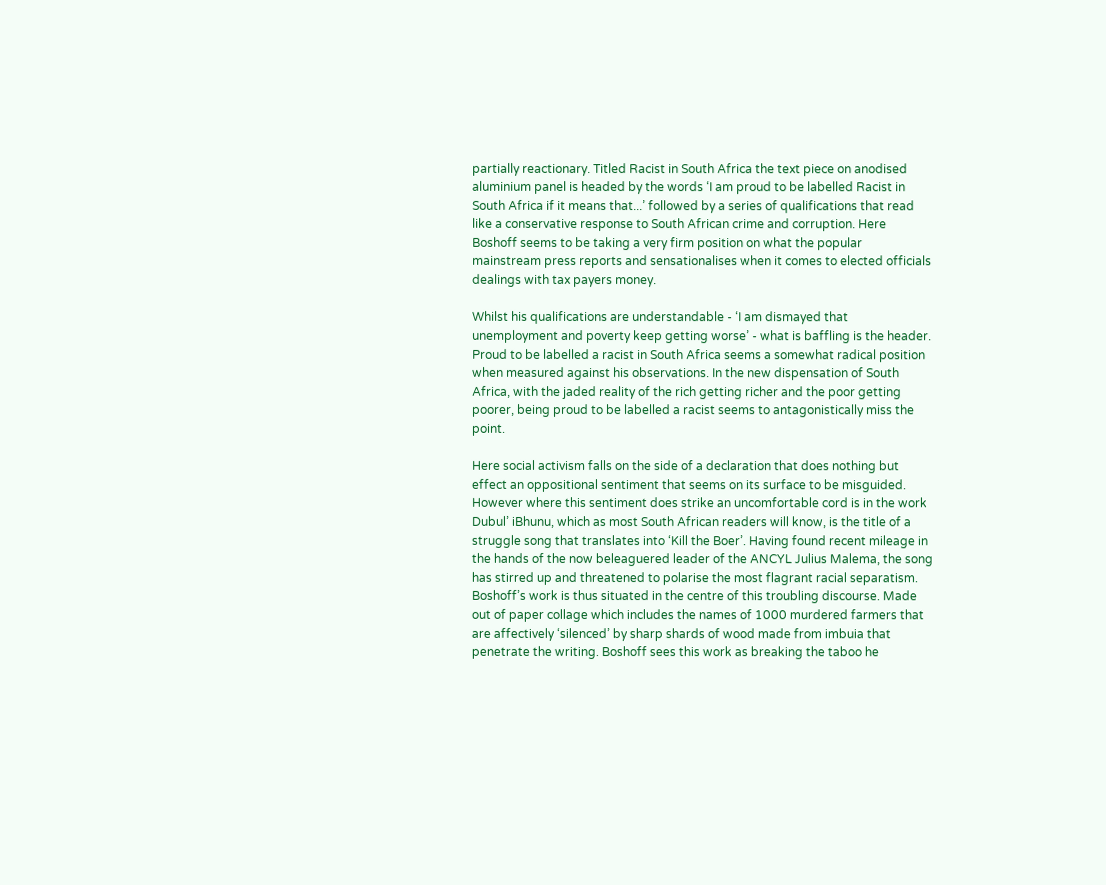partially reactionary. Titled Racist in South Africa the text piece on anodised aluminium panel is headed by the words ‘I am proud to be labelled Racist in South Africa if it means that...’ followed by a series of qualifications that read like a conservative response to South African crime and corruption. Here Boshoff seems to be taking a very firm position on what the popular mainstream press reports and sensationalises when it comes to elected officials dealings with tax payers money.

Whilst his qualifications are understandable - ‘I am dismayed that unemployment and poverty keep getting worse’ - what is baffling is the header. Proud to be labelled a racist in South Africa seems a somewhat radical position when measured against his observations. In the new dispensation of South Africa, with the jaded reality of the rich getting richer and the poor getting poorer, being proud to be labelled a racist seems to antagonistically miss the point.

Here social activism falls on the side of a declaration that does nothing but effect an oppositional sentiment that seems on its surface to be misguided. However where this sentiment does strike an uncomfortable cord is in the work Dubul’ iBhunu, which as most South African readers will know, is the title of a struggle song that translates into ‘Kill the Boer’. Having found recent mileage in the hands of the now beleaguered leader of the ANCYL Julius Malema, the song has stirred up and threatened to polarise the most flagrant racial separatism. Boshoff’s work is thus situated in the centre of this troubling discourse. Made out of paper collage which includes the names of 1000 murdered farmers that are affectively ‘silenced’ by sharp shards of wood made from imbuia that penetrate the writing. Boshoff sees this work as breaking the taboo he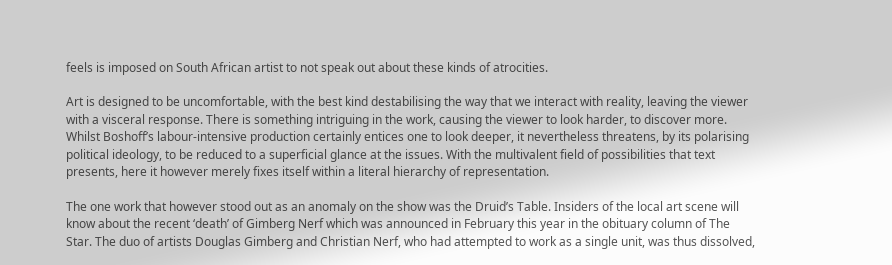feels is imposed on South African artist to not speak out about these kinds of atrocities.

Art is designed to be uncomfortable, with the best kind destabilising the way that we interact with reality, leaving the viewer with a visceral response. There is something intriguing in the work, causing the viewer to look harder, to discover more. Whilst Boshoff’s labour-intensive production certainly entices one to look deeper, it nevertheless threatens, by its polarising political ideology, to be reduced to a superficial glance at the issues. With the multivalent field of possibilities that text presents, here it however merely fixes itself within a literal hierarchy of representation.

The one work that however stood out as an anomaly on the show was the Druid’s Table. Insiders of the local art scene will know about the recent ‘death’ of Gimberg Nerf which was announced in February this year in the obituary column of The Star. The duo of artists Douglas Gimberg and Christian Nerf, who had attempted to work as a single unit, was thus dissolved,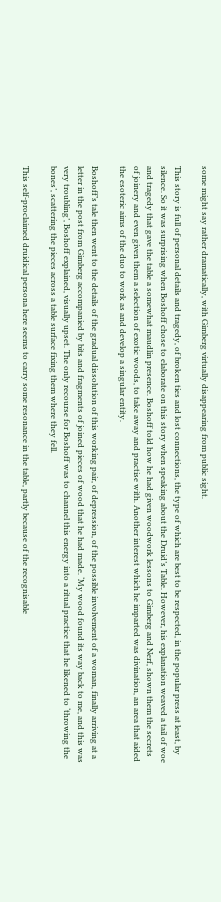some might say rather dramatically, with Gimberg virtually disappearing from public sight.

This story is full of personal details and tragedy, of broken ties and lost connections, the type of which are best to be respected, in the popular press at least, by silence. So it was surprising when Boshoff chose to elaborate on this story when speaking about the Druid’s Table. However, his explanation weaved a tail of woe and tragedy that gave the table a somewhat maudlin presence. Boshoff told how he had given woodwork lessons to Gimberg and Nerf, shown them the secrets of joinery and even given them a selection of exotic woods, to take away and practise with. Another interest which he imparted was divination, an area that aided the esoteric aims of the duo to work as and develop a singular entity.

Boshoff’s tale then went to the details of the gradual dissolution of this working pair, of depression, of the possible involvement of a woman, finally arriving at a letter in the post from Gimberg accompanied by bits and fragments of joined pieces of wood that he had made. ‘My wood found its way back to me, and this was very troubling’, Boshoff explained, visually upset. The only recourse for Boshoff was to channel this energy into a ritual practice that he likened to ‘throwing the bones’, scattering the pieces across a table surface fixing them where they fell.

This self-proclaimed druidical persona here seems to carry some resonance in the table, partly because of the recognisable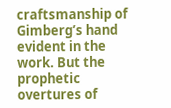craftsmanship of Gimberg’s hand evident in the work. But the prophetic overtures of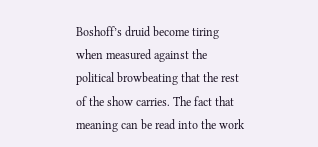Boshoff’s druid become tiring when measured against the political browbeating that the rest of the show carries. The fact that meaning can be read into the work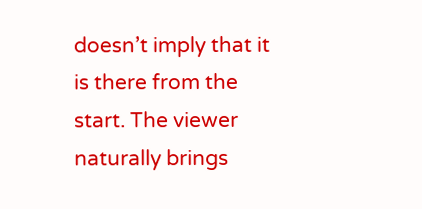doesn’t imply that it is there from the start. The viewer naturally brings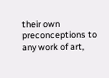their own preconceptions to any work of art,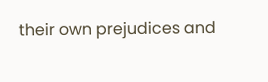their own prejudices and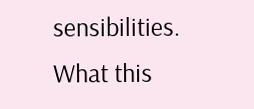sensibilities. What this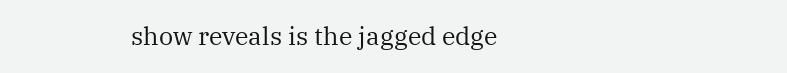show reveals is the jagged edge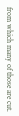from which many of those are cut.